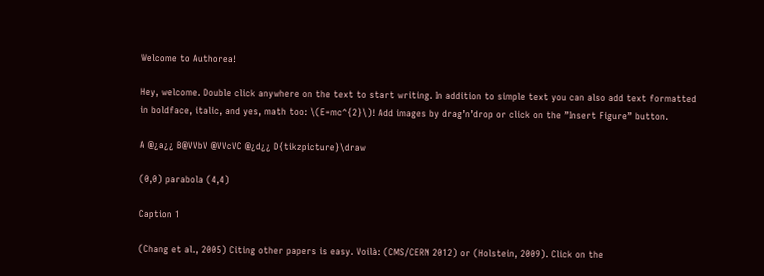Welcome to Authorea!

Hey, welcome. Double click anywhere on the text to start writing. In addition to simple text you can also add text formatted in boldface, italic, and yes, math too: \(E=mc^{2}\)! Add images by drag’n’drop or click on the ”Insert Figure” button.

A @¿a¿¿ B@VVbV @VVcVC @¿d¿¿ D{tikzpicture}\draw

(0,0) parabola (4,4)

Caption 1

(Chang et al., 2005) Citing other papers is easy. Voilà: (CMS/CERN 2012) or (Holstein, 2009). Click on the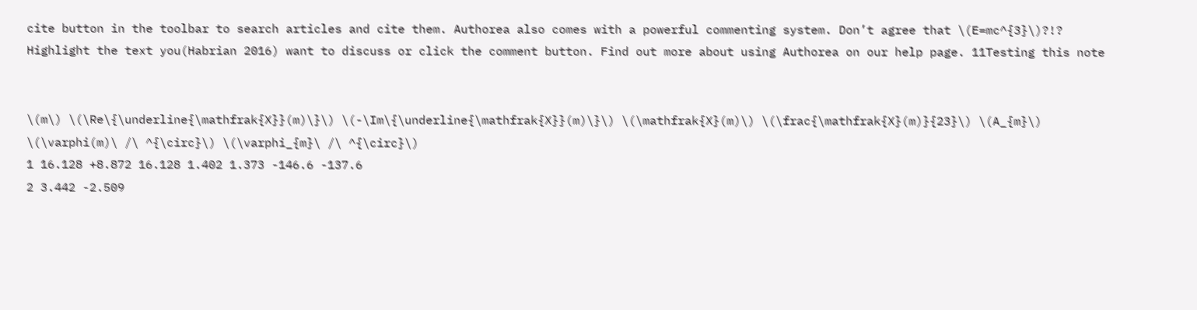cite button in the toolbar to search articles and cite them. Authorea also comes with a powerful commenting system. Don’t agree that \(E=mc^{3}\)?!? Highlight the text you(Habrian 2016) want to discuss or click the comment button. Find out more about using Authorea on our help page. 11Testing this note


\(m\) \(\Re\{\underline{\mathfrak{X}}(m)\}\) \(-\Im\{\underline{\mathfrak{X}}(m)\}\) \(\mathfrak{X}(m)\) \(\frac{\mathfrak{X}(m)}{23}\) \(A_{m}\) \(\varphi(m)\ /\ ^{\circ}\) \(\varphi_{m}\ /\ ^{\circ}\)
1 16.128 +8.872 16.128 1.402 1.373 -146.6 -137.6
2 3.442 -2.509